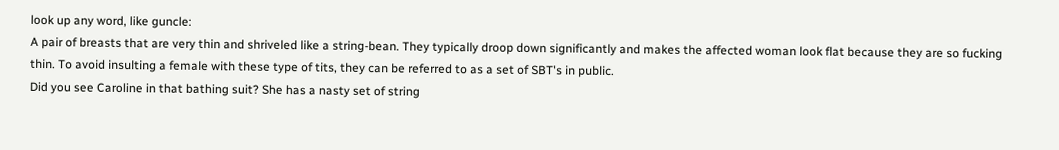look up any word, like guncle:
A pair of breasts that are very thin and shriveled like a string-bean. They typically droop down significantly and makes the affected woman look flat because they are so fucking thin. To avoid insulting a female with these type of tits, they can be referred to as a set of SBT's in public.
Did you see Caroline in that bathing suit? She has a nasty set of string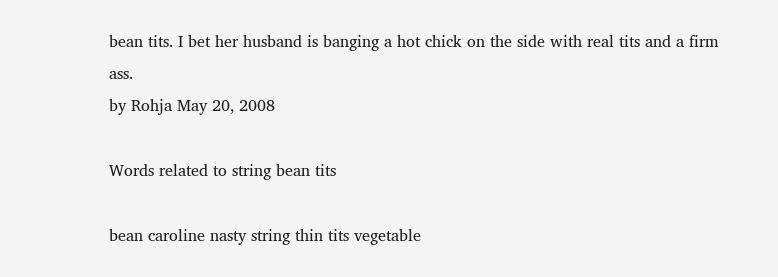bean tits. I bet her husband is banging a hot chick on the side with real tits and a firm ass.
by Rohja May 20, 2008

Words related to string bean tits

bean caroline nasty string thin tits vegetable